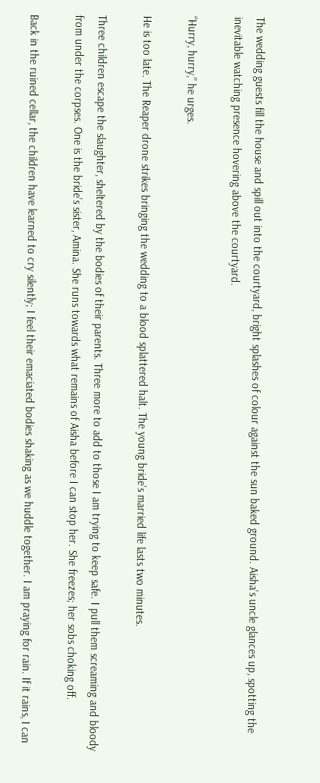The wedding guests fill the house and spill out into the courtyard, bright splashes of colour against the sun baked ground. Aisha’s uncle glances up, spotting the inevitable watching presence hovering above the courtyard.

“Hurry, hurry,” he urges.

He is too late. The Reaper drone strikes bringing the wedding to a blood splattered halt. The young bride’s married life lasts two minutes.

Three children escape the slaughter, sheltered by the bodies of their parents. Three more to add to those I am trying to keep safe. I pull them screaming and bloody from under the corpses. One is the bride’s sister, Amina. She runs towards what remains of Aisha before I can stop her. She freezes; her sobs choking off.

Back in the ruined cellar, the children have learned to cry silently; I feel their emaciated bodies shaking as we huddle together. I am praying for rain. If it rains, I can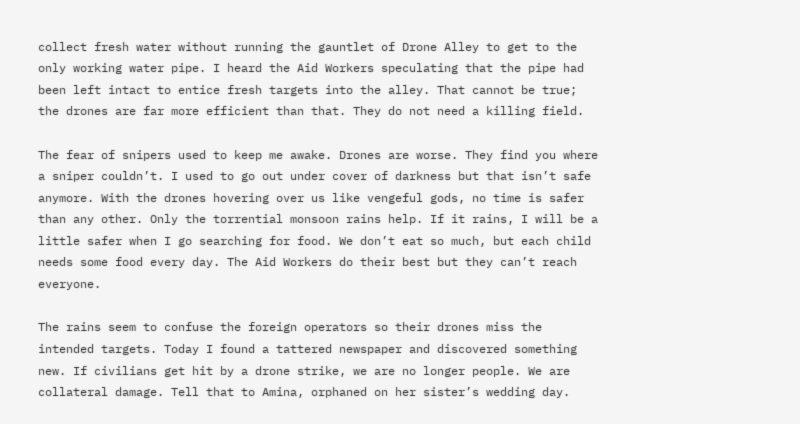collect fresh water without running the gauntlet of Drone Alley to get to the only working water pipe. I heard the Aid Workers speculating that the pipe had been left intact to entice fresh targets into the alley. That cannot be true; the drones are far more efficient than that. They do not need a killing field.

The fear of snipers used to keep me awake. Drones are worse. They find you where a sniper couldn’t. I used to go out under cover of darkness but that isn’t safe anymore. With the drones hovering over us like vengeful gods, no time is safer than any other. Only the torrential monsoon rains help. If it rains, I will be a little safer when I go searching for food. We don’t eat so much, but each child needs some food every day. The Aid Workers do their best but they can’t reach everyone.

The rains seem to confuse the foreign operators so their drones miss the intended targets. Today I found a tattered newspaper and discovered something new. If civilians get hit by a drone strike, we are no longer people. We are collateral damage. Tell that to Amina, orphaned on her sister’s wedding day.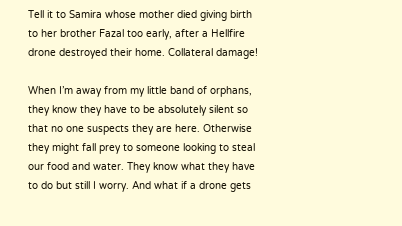Tell it to Samira whose mother died giving birth to her brother Fazal too early, after a Hellfire drone destroyed their home. Collateral damage!

When I’m away from my little band of orphans, they know they have to be absolutely silent so that no one suspects they are here. Otherwise they might fall prey to someone looking to steal our food and water. They know what they have to do but still I worry. And what if a drone gets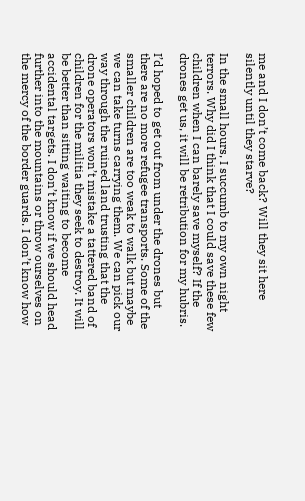me and I don’t come back? Will they sit here silently until they starve?

In the small hours, I succumb to my own night terrors. Why did I think that I could save these few children when I can barely save myself? If the drones get us, it will be retribution for my hubris.

I’d hoped to get out from under the drones but there are no more refugee transports. Some of the smaller children are too weak to walk but maybe we can take turns carrying them. We can pick our way through the ruined land trusting that the drone operators won’t mistake a tattered band of children for the militia they seek to destroy. It will be better than sitting waiting to become accidental targets. I don’t know if we should head further into the mountains or throw ourselves on the mercy of the border guards. I don’t know how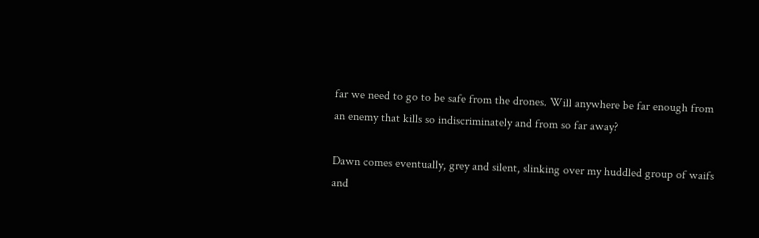far we need to go to be safe from the drones. Will anywhere be far enough from an enemy that kills so indiscriminately and from so far away?

Dawn comes eventually, grey and silent, slinking over my huddled group of waifs and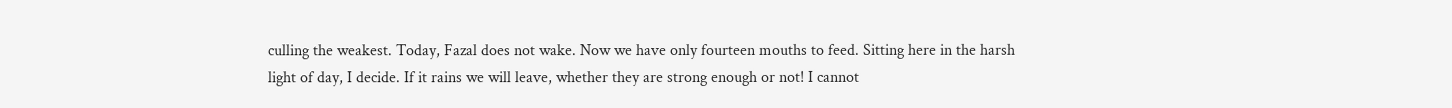culling the weakest. Today, Fazal does not wake. Now we have only fourteen mouths to feed. Sitting here in the harsh light of day, I decide. If it rains we will leave, whether they are strong enough or not! I cannot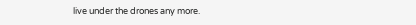live under the drones any more.